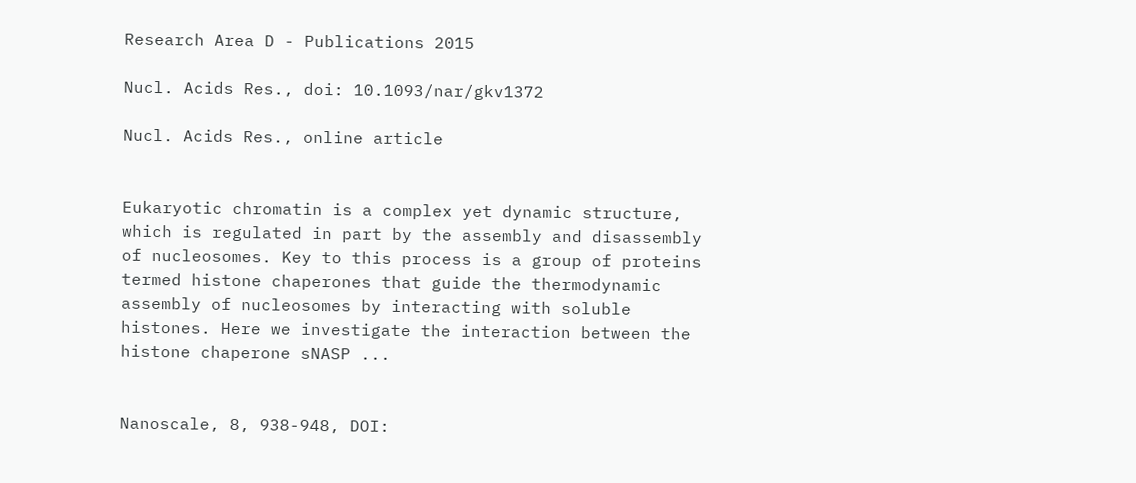Research Area D - Publications 2015

Nucl. Acids Res., doi: 10.1093/nar/gkv1372

Nucl. Acids Res., online article


Eukaryotic chromatin is a complex yet dynamic structure, which is regulated in part by the assembly and disassembly of nucleosomes. Key to this process is a group of proteins termed histone chaperones that guide the thermodynamic assembly of nucleosomes by interacting with soluble histones. Here we investigate the interaction between the histone chaperone sNASP ...


Nanoscale, 8, 938-948, DOI: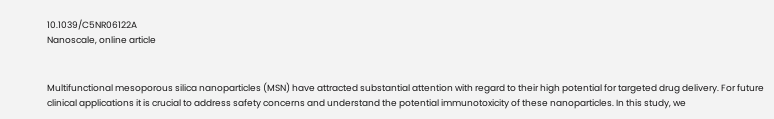10.1039/C5NR06122A
Nanoscale, online article


Multifunctional mesoporous silica nanoparticles (MSN) have attracted substantial attention with regard to their high potential for targeted drug delivery. For future clinical applications it is crucial to address safety concerns and understand the potential immunotoxicity of these nanoparticles. In this study, we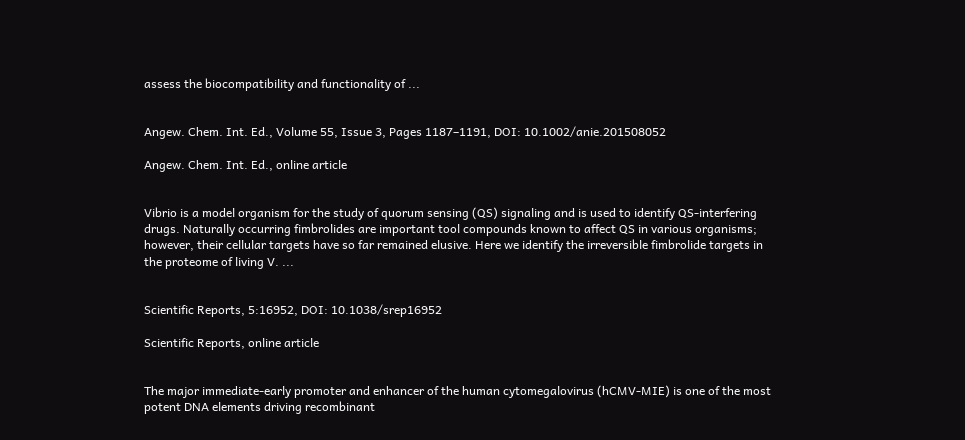assess the biocompatibility and functionality of ...


Angew. Chem. Int. Ed., Volume 55, Issue 3, Pages 1187–1191, DOI: 10.1002/anie.201508052

Angew. Chem. Int. Ed., online article


Vibrio is a model organism for the study of quorum sensing (QS) signaling and is used to identify QS-interfering drugs. Naturally occurring fimbrolides are important tool compounds known to affect QS in various organisms; however, their cellular targets have so far remained elusive. Here we identify the irreversible fimbrolide targets in the proteome of living V. ...


Scientific Reports, 5:16952, DOI: 10.1038/srep16952

Scientific Reports, online article


The major immediate-early promoter and enhancer of the human cytomegalovirus (hCMV-MIE) is one of the most potent DNA elements driving recombinant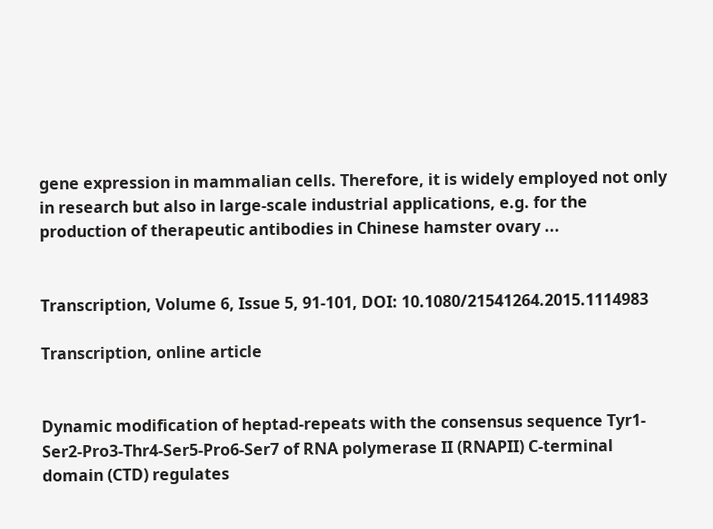gene expression in mammalian cells. Therefore, it is widely employed not only in research but also in large-scale industrial applications, e.g. for the production of therapeutic antibodies in Chinese hamster ovary ...


Transcription, Volume 6, Issue 5, 91-101, DOI: 10.1080/21541264.2015.1114983

Transcription, online article


Dynamic modification of heptad-repeats with the consensus sequence Tyr1-Ser2-Pro3-Thr4-Ser5-Pro6-Ser7 of RNA polymerase II (RNAPII) C-terminal domain (CTD) regulates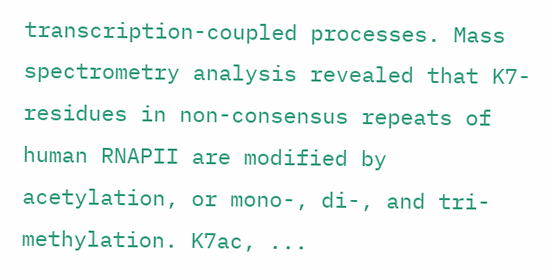transcription-coupled processes. Mass spectrometry analysis revealed that K7-residues in non-consensus repeats of human RNAPII are modified by acetylation, or mono-, di-, and tri-methylation. K7ac, ...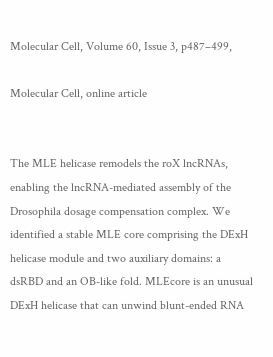Molecular Cell, Volume 60, Issue 3, p487–499,

Molecular Cell, online article


The MLE helicase remodels the roX lncRNAs, enabling the lncRNA-mediated assembly of the Drosophila dosage compensation complex. We identified a stable MLE core comprising the DExH helicase module and two auxiliary domains: a dsRBD and an OB-like fold. MLEcore is an unusual DExH helicase that can unwind blunt-ended RNA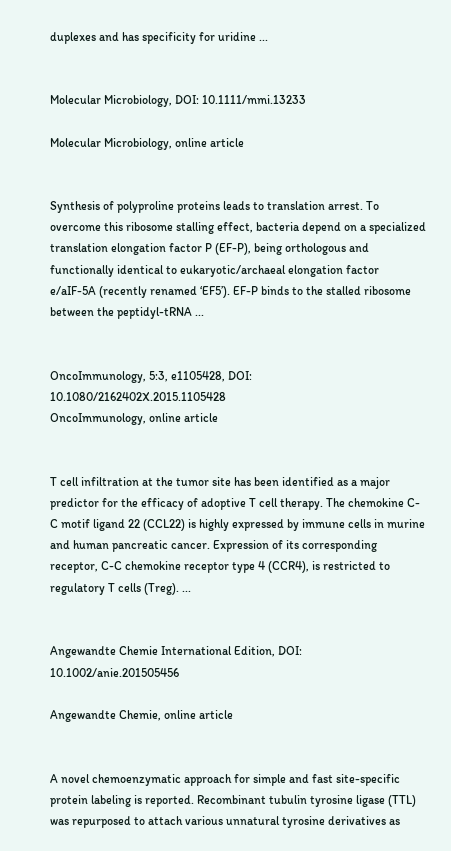duplexes and has specificity for uridine ...


Molecular Microbiology, DOI: 10.1111/mmi.13233

Molecular Microbiology, online article


Synthesis of polyproline proteins leads to translation arrest. To overcome this ribosome stalling effect, bacteria depend on a specialized translation elongation factor P (EF-P), being orthologous and functionally identical to eukaryotic/archaeal elongation factor e/aIF-5A (recently renamed ‘EF5’). EF-P binds to the stalled ribosome between the peptidyl-tRNA ...


OncoImmunology, 5:3, e1105428, DOI: 10.1080/2162402X.2015.1105428
OncoImmunology, online article


T cell infiltration at the tumor site has been identified as a major predictor for the efficacy of adoptive T cell therapy. The chemokine C-C motif ligand 22 (CCL22) is highly expressed by immune cells in murine and human pancreatic cancer. Expression of its corresponding receptor, C-C chemokine receptor type 4 (CCR4), is restricted to regulatory T cells (Treg). ...


Angewandte Chemie International Edition, DOI: 10.1002/anie.201505456

Angewandte Chemie, online article


A novel chemoenzymatic approach for simple and fast site-specific protein labeling is reported. Recombinant tubulin tyrosine ligase (TTL) was repurposed to attach various unnatural tyrosine derivatives as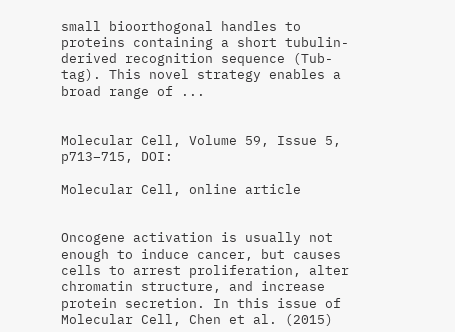small bioorthogonal handles to proteins containing a short tubulin-derived recognition sequence (Tub-tag). This novel strategy enables a broad range of ...


Molecular Cell, Volume 59, Issue 5, p713–715, DOI:

Molecular Cell, online article


Oncogene activation is usually not enough to induce cancer, but causes cells to arrest proliferation, alter chromatin structure, and increase protein secretion. In this issue of Molecular Cell, Chen et al. (2015)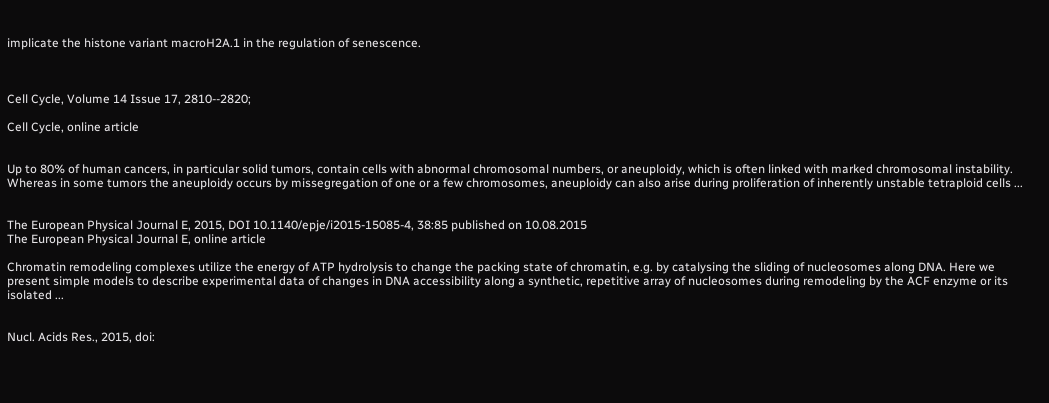implicate the histone variant macroH2A.1 in the regulation of senescence.



Cell Cycle, Volume 14 Issue 17, 2810--2820;

Cell Cycle, online article


Up to 80% of human cancers, in particular solid tumors, contain cells with abnormal chromosomal numbers, or aneuploidy, which is often linked with marked chromosomal instability. Whereas in some tumors the aneuploidy occurs by missegregation of one or a few chromosomes, aneuploidy can also arise during proliferation of inherently unstable tetraploid cells ...


The European Physical Journal E, 2015, DOI 10.1140/epje/i2015-15085-4, 38:85 published on 10.08.2015
The European Physical Journal E, online article

Chromatin remodeling complexes utilize the energy of ATP hydrolysis to change the packing state of chromatin, e.g. by catalysing the sliding of nucleosomes along DNA. Here we present simple models to describe experimental data of changes in DNA accessibility along a synthetic, repetitive array of nucleosomes during remodeling by the ACF enzyme or its isolated ...


Nucl. Acids Res., 2015, doi: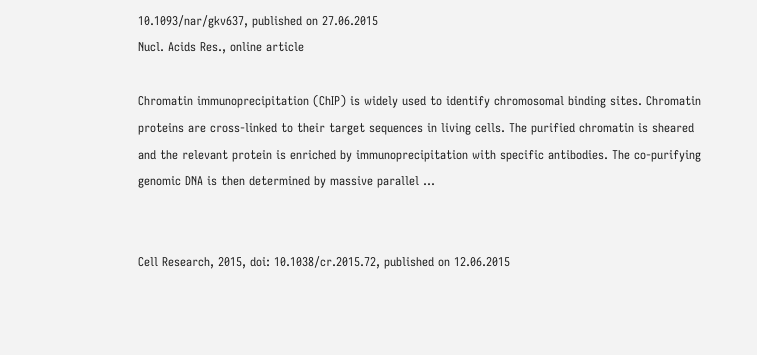10.1093/nar/gkv637, published on 27.06.2015
Nucl. Acids Res., online article

Chromatin immunoprecipitation (ChIP) is widely used to identify chromosomal binding sites. Chromatin proteins are cross-linked to their target sequences in living cells. The purified chromatin is sheared and the relevant protein is enriched by immunoprecipitation with specific antibodies. The co-purifying genomic DNA is then determined by massive parallel ...


Cell Research, 2015, doi: 10.1038/cr.2015.72, published on 12.06.2015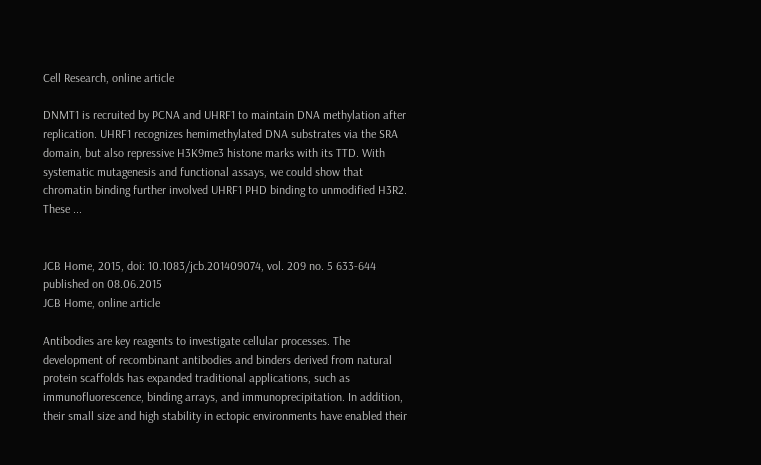Cell Research, online article

DNMT1 is recruited by PCNA and UHRF1 to maintain DNA methylation after replication. UHRF1 recognizes hemimethylated DNA substrates via the SRA domain, but also repressive H3K9me3 histone marks with its TTD. With systematic mutagenesis and functional assays, we could show that chromatin binding further involved UHRF1 PHD binding to unmodified H3R2. These ...


JCB Home, 2015, doi: 10.1083/jcb.201409074, vol. 209 no. 5 633-644 published on 08.06.2015
JCB Home, online article

Antibodies are key reagents to investigate cellular processes. The development of recombinant antibodies and binders derived from natural protein scaffolds has expanded traditional applications, such as immunofluorescence, binding arrays, and immunoprecipitation. In addition, their small size and high stability in ectopic environments have enabled their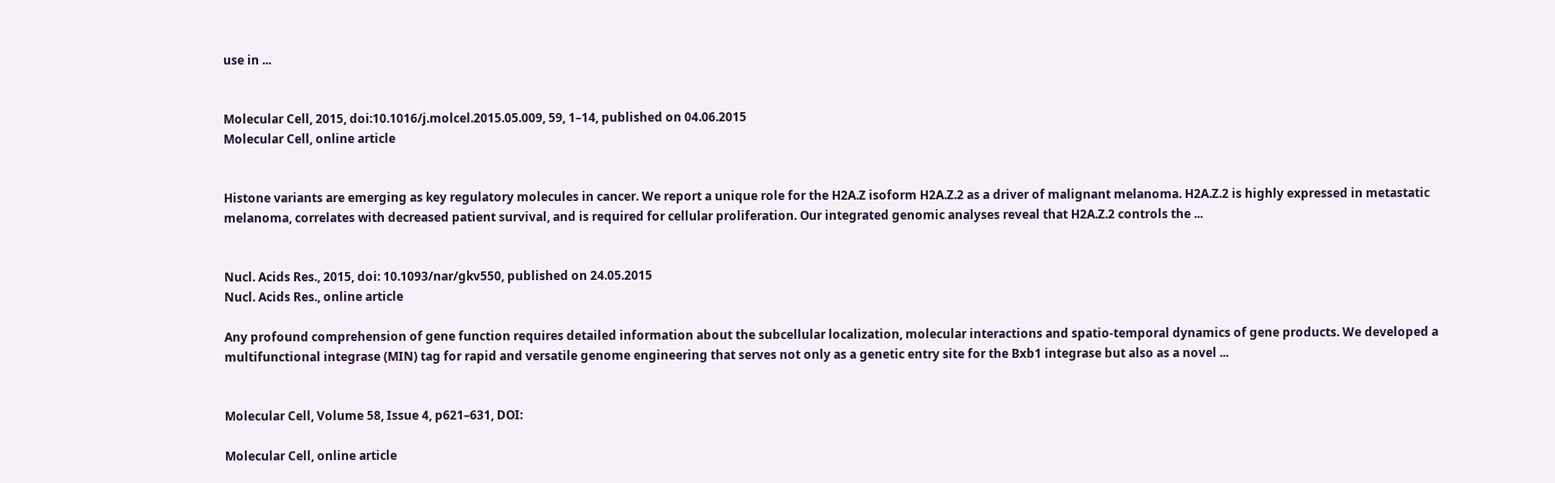use in ...


Molecular Cell, 2015, doi:10.1016/j.molcel.2015.05.009, 59, 1–14, published on 04.06.2015
Molecular Cell, online article


Histone variants are emerging as key regulatory molecules in cancer. We report a unique role for the H2A.Z isoform H2A.Z.2 as a driver of malignant melanoma. H2A.Z.2 is highly expressed in metastatic melanoma, correlates with decreased patient survival, and is required for cellular proliferation. Our integrated genomic analyses reveal that H2A.Z.2 controls the ...


Nucl. Acids Res., 2015, doi: 10.1093/nar/gkv550, published on 24.05.2015
Nucl. Acids Res., online article

Any profound comprehension of gene function requires detailed information about the subcellular localization, molecular interactions and spatio-temporal dynamics of gene products. We developed a multifunctional integrase (MIN) tag for rapid and versatile genome engineering that serves not only as a genetic entry site for the Bxb1 integrase but also as a novel ...


Molecular Cell, Volume 58, Issue 4, p621–631, DOI:

Molecular Cell, online article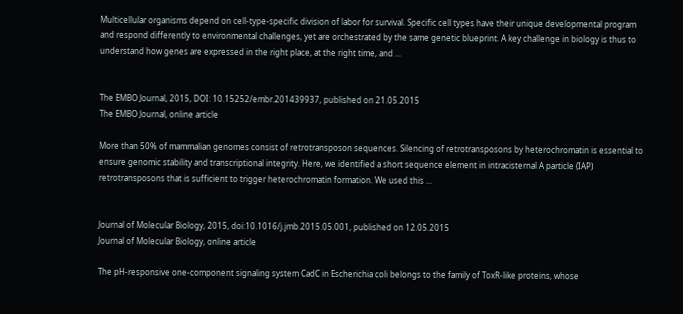Multicellular organisms depend on cell-type-specific division of labor for survival. Specific cell types have their unique developmental program and respond differently to environmental challenges, yet are orchestrated by the same genetic blueprint. A key challenge in biology is thus to understand how genes are expressed in the right place, at the right time, and ...


The EMBO Journal, 2015, DOI: 10.15252/embr.201439937, published on 21.05.2015
The EMBO Journal, online article

More than 50% of mammalian genomes consist of retrotransposon sequences. Silencing of retrotransposons by heterochromatin is essential to ensure genomic stability and transcriptional integrity. Here, we identified a short sequence element in intracisternal A particle (IAP) retrotransposons that is sufficient to trigger heterochromatin formation. We used this ...


Journal of Molecular Biology, 2015, doi:10.1016/j.jmb.2015.05.001, published on 12.05.2015
Journal of Molecular Biology, online article

The pH-responsive one-component signaling system CadC in Escherichia coli belongs to the family of ToxR-like proteins, whose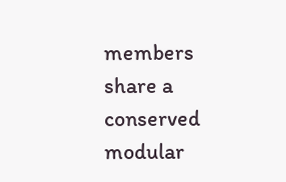members share a conserved modular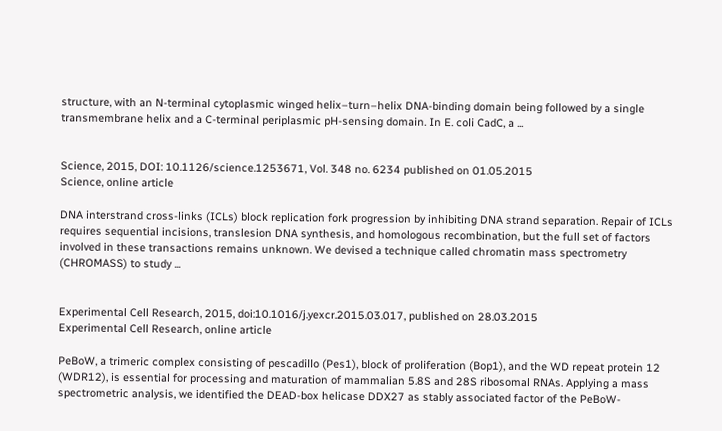structure, with an N-terminal cytoplasmic winged helix–turn–helix DNA-binding domain being followed by a single transmembrane helix and a C-terminal periplasmic pH-sensing domain. In E. coli CadC, a ...


Science, 2015, DOI: 10.1126/science.1253671, Vol. 348 no. 6234 published on 01.05.2015
Science, online article

DNA interstrand cross-links (ICLs) block replication fork progression by inhibiting DNA strand separation. Repair of ICLs requires sequential incisions, translesion DNA synthesis, and homologous recombination, but the full set of factors involved in these transactions remains unknown. We devised a technique called chromatin mass spectrometry (CHROMASS) to study ...


Experimental Cell Research, 2015, doi:10.1016/j.yexcr.2015.03.017, published on 28.03.2015
Experimental Cell Research, online article

PeBoW, a trimeric complex consisting of pescadillo (Pes1), block of proliferation (Bop1), and the WD repeat protein 12 (WDR12), is essential for processing and maturation of mammalian 5.8S and 28S ribosomal RNAs. Applying a mass spectrometric analysis, we identified the DEAD-box helicase DDX27 as stably associated factor of the PeBoW-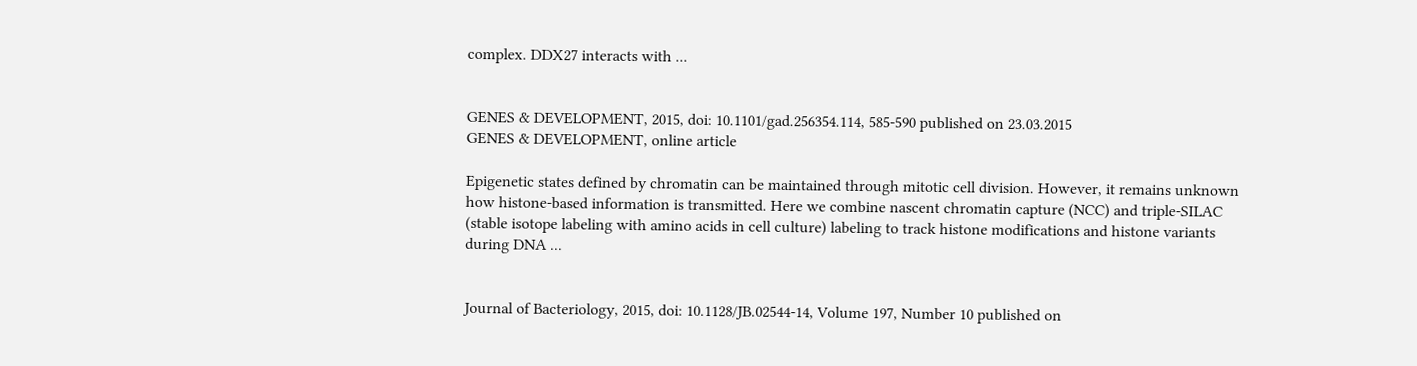complex. DDX27 interacts with ...


GENES & DEVELOPMENT, 2015, doi: 10.1101/gad.256354.114, 585-590 published on 23.03.2015
GENES & DEVELOPMENT, online article

Epigenetic states defined by chromatin can be maintained through mitotic cell division. However, it remains unknown how histone-based information is transmitted. Here we combine nascent chromatin capture (NCC) and triple-SILAC (stable isotope labeling with amino acids in cell culture) labeling to track histone modifications and histone variants during DNA ...


Journal of Bacteriology, 2015, doi: 10.1128/JB.02544-14, Volume 197, Number 10 published on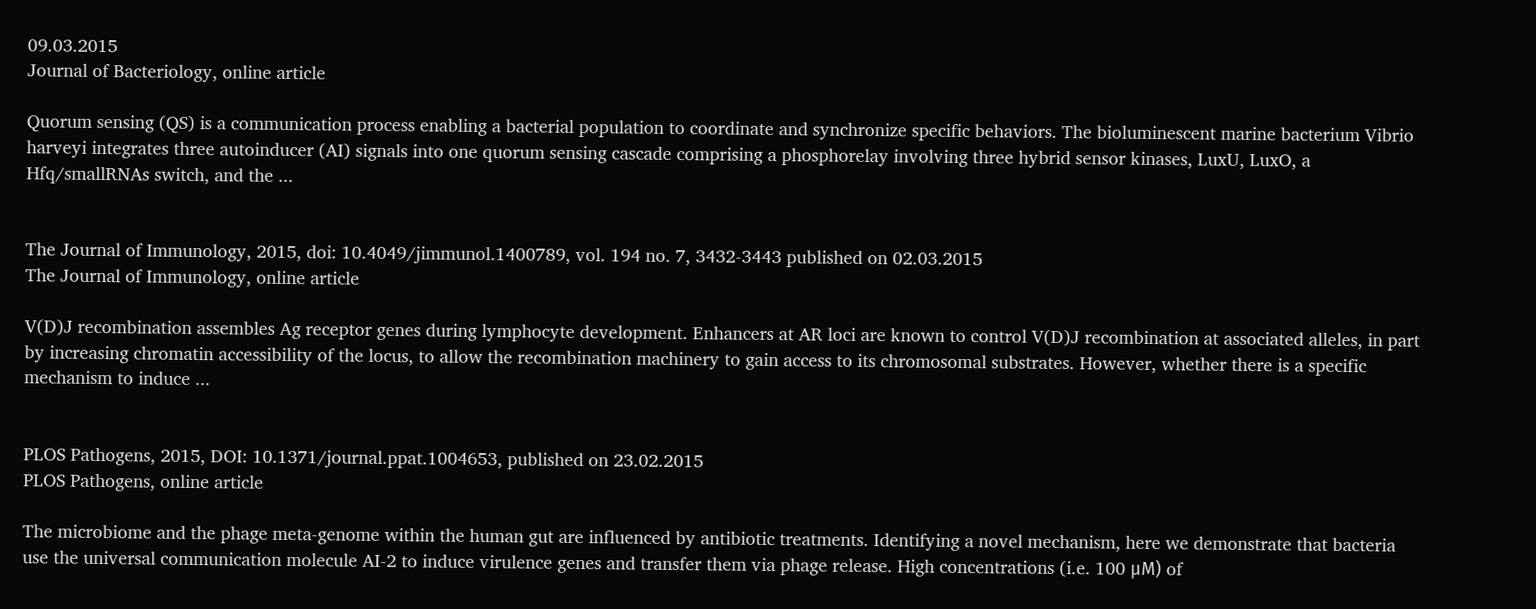09.03.2015
Journal of Bacteriology, online article

Quorum sensing (QS) is a communication process enabling a bacterial population to coordinate and synchronize specific behaviors. The bioluminescent marine bacterium Vibrio harveyi integrates three autoinducer (AI) signals into one quorum sensing cascade comprising a phosphorelay involving three hybrid sensor kinases, LuxU, LuxO, a Hfq/smallRNAs switch, and the ...


The Journal of Immunology, 2015, doi: 10.4049/jimmunol.1400789, vol. 194 no. 7, 3432-3443 published on 02.03.2015
The Journal of Immunology, online article

V(D)J recombination assembles Ag receptor genes during lymphocyte development. Enhancers at AR loci are known to control V(D)J recombination at associated alleles, in part by increasing chromatin accessibility of the locus, to allow the recombination machinery to gain access to its chromosomal substrates. However, whether there is a specific mechanism to induce ...


PLOS Pathogens, 2015, DOI: 10.1371/journal.ppat.1004653, published on 23.02.2015
PLOS Pathogens, online article

The microbiome and the phage meta-genome within the human gut are influenced by antibiotic treatments. Identifying a novel mechanism, here we demonstrate that bacteria use the universal communication molecule AI-2 to induce virulence genes and transfer them via phage release. High concentrations (i.e. 100 μM) of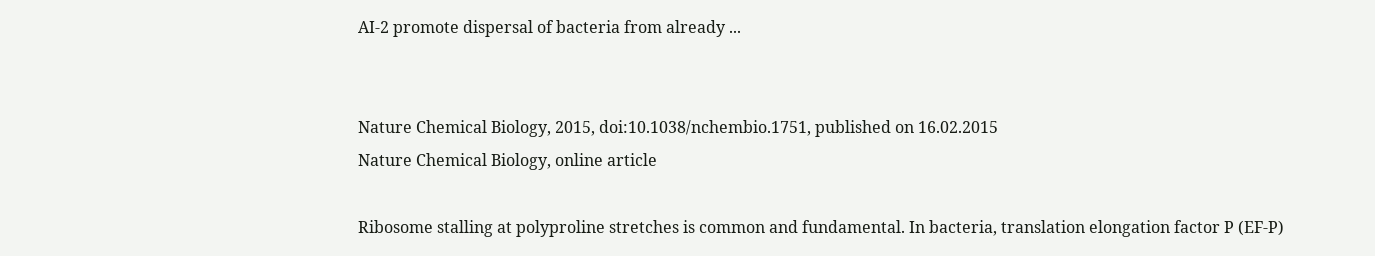AI-2 promote dispersal of bacteria from already ...


Nature Chemical Biology, 2015, doi:10.1038/nchembio.1751, published on 16.02.2015
Nature Chemical Biology, online article

Ribosome stalling at polyproline stretches is common and fundamental. In bacteria, translation elongation factor P (EF-P)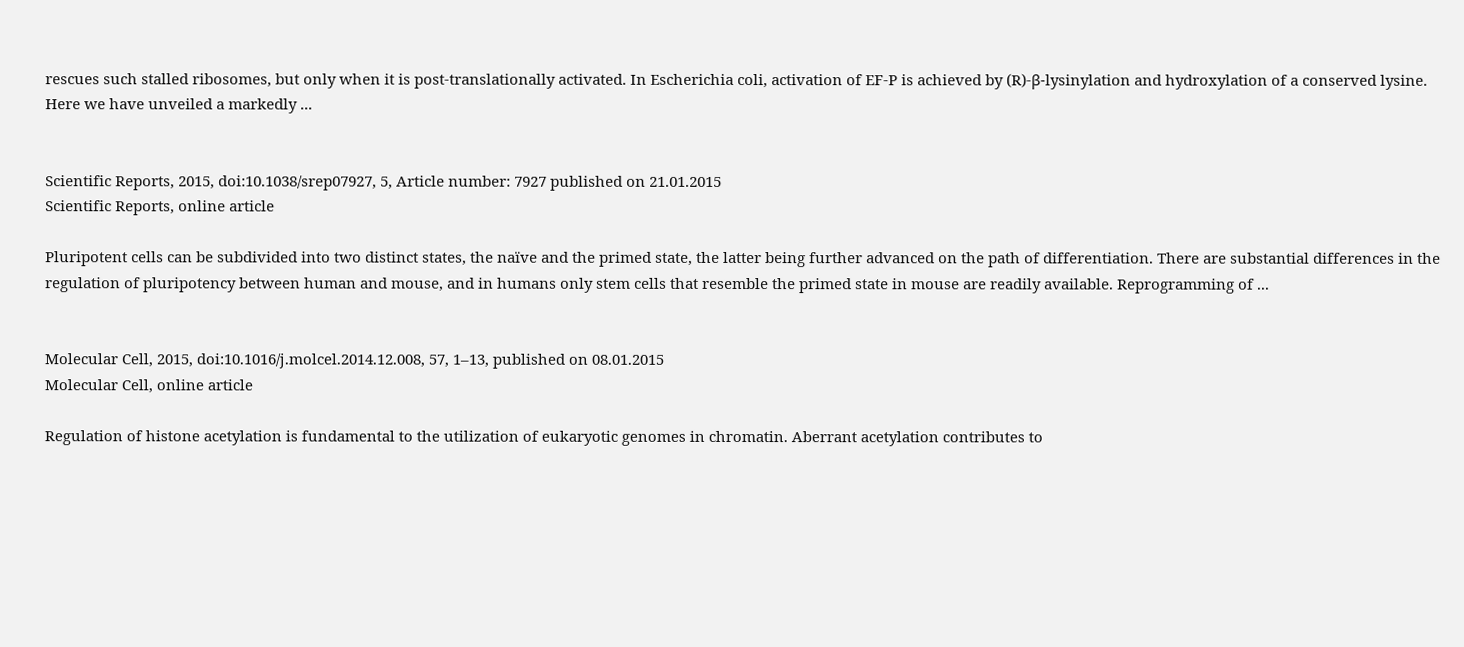rescues such stalled ribosomes, but only when it is post-translationally activated. In Escherichia coli, activation of EF-P is achieved by (R)-β-lysinylation and hydroxylation of a conserved lysine. Here we have unveiled a markedly ...


Scientific Reports, 2015, doi:10.1038/srep07927, 5, Article number: 7927 published on 21.01.2015
Scientific Reports, online article

Pluripotent cells can be subdivided into two distinct states, the naïve and the primed state, the latter being further advanced on the path of differentiation. There are substantial differences in the regulation of pluripotency between human and mouse, and in humans only stem cells that resemble the primed state in mouse are readily available. Reprogramming of ...


Molecular Cell, 2015, doi:10.1016/j.molcel.2014.12.008, 57, 1–13, published on 08.01.2015
Molecular Cell, online article

Regulation of histone acetylation is fundamental to the utilization of eukaryotic genomes in chromatin. Aberrant acetylation contributes to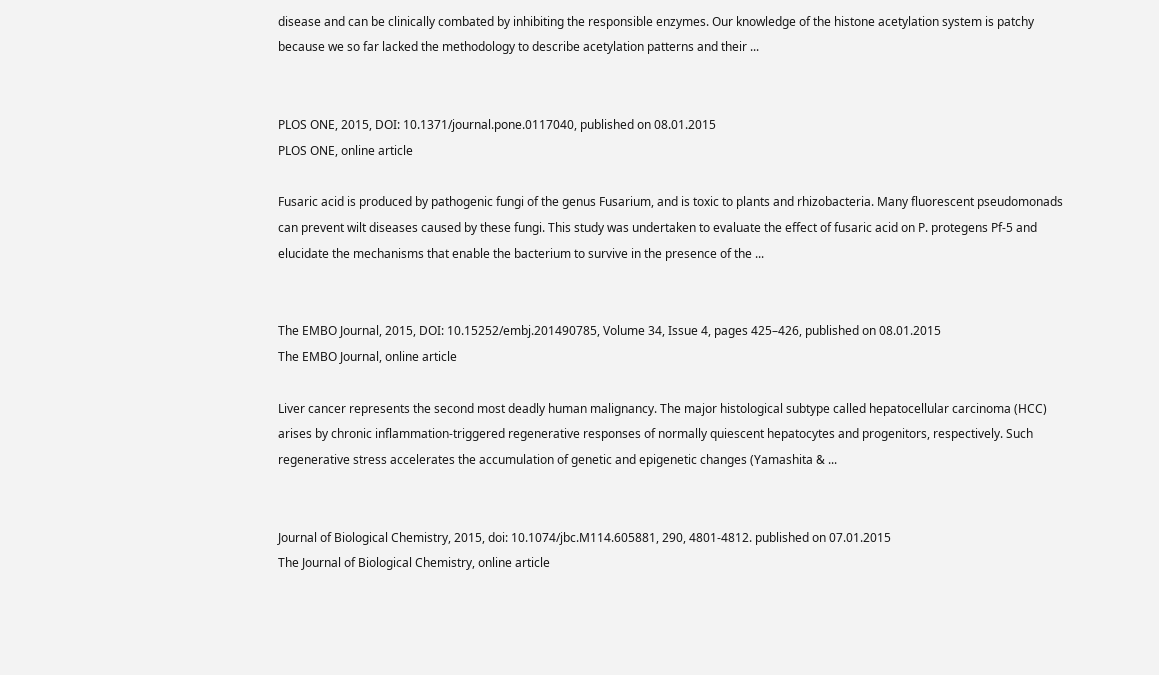disease and can be clinically combated by inhibiting the responsible enzymes. Our knowledge of the histone acetylation system is patchy because we so far lacked the methodology to describe acetylation patterns and their ...


PLOS ONE, 2015, DOI: 10.1371/journal.pone.0117040, published on 08.01.2015
PLOS ONE, online article

Fusaric acid is produced by pathogenic fungi of the genus Fusarium, and is toxic to plants and rhizobacteria. Many fluorescent pseudomonads can prevent wilt diseases caused by these fungi. This study was undertaken to evaluate the effect of fusaric acid on P. protegens Pf-5 and elucidate the mechanisms that enable the bacterium to survive in the presence of the ...


The EMBO Journal, 2015, DOI: 10.15252/embj.201490785, Volume 34, Issue 4, pages 425–426, published on 08.01.2015
The EMBO Journal, online article

Liver cancer represents the second most deadly human malignancy. The major histological subtype called hepatocellular carcinoma (HCC) arises by chronic inflammation-triggered regenerative responses of normally quiescent hepatocytes and progenitors, respectively. Such regenerative stress accelerates the accumulation of genetic and epigenetic changes (Yamashita & ...


Journal of Biological Chemistry, 2015, doi: 10.1074/jbc.M114.605881, 290, 4801-4812. published on 07.01.2015
The Journal of Biological Chemistry, online article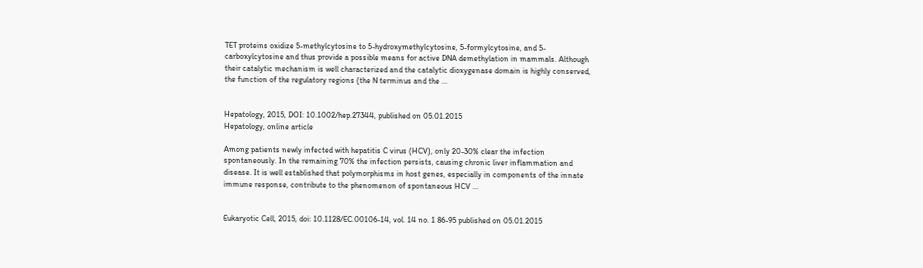TET proteins oxidize 5-methylcytosine to 5-hydroxymethylcytosine, 5-formylcytosine, and 5-carboxylcytosine and thus provide a possible means for active DNA demethylation in mammals. Although their catalytic mechanism is well characterized and the catalytic dioxygenase domain is highly conserved, the function of the regulatory regions (the N terminus and the ...


Hepatology, 2015, DOI: 10.1002/hep.27344, published on 05.01.2015
Hepatology, online article

Among patients newly infected with hepatitis C virus (HCV), only 20-30% clear the infection spontaneously. In the remaining 70% the infection persists, causing chronic liver inflammation and disease. It is well established that polymorphisms in host genes, especially in components of the innate immune response, contribute to the phenomenon of spontaneous HCV ...


Eukaryotic Cell, 2015, doi: 10.1128/EC.00106-14, vol. 14 no. 1 86-95 published on 05.01.2015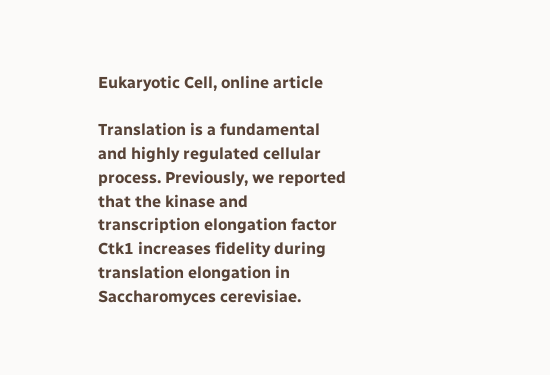Eukaryotic Cell, online article

Translation is a fundamental and highly regulated cellular process. Previously, we reported that the kinase and transcription elongation factor Ctk1 increases fidelity during translation elongation in Saccharomyces cerevisiae.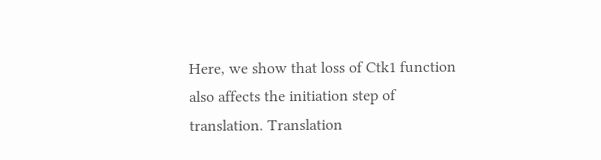Here, we show that loss of Ctk1 function also affects the initiation step of translation. Translation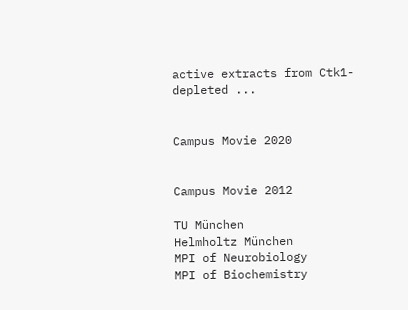active extracts from Ctk1-depleted ...


Campus Movie 2020


Campus Movie 2012

TU München
Helmholtz München
MPI of Neurobiology
MPI of Biochemistry